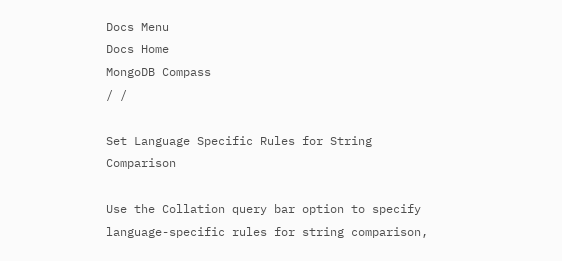Docs Menu
Docs Home
MongoDB Compass
/ /

Set Language Specific Rules for String Comparison

Use the Collation query bar option to specify language-specific rules for string comparison,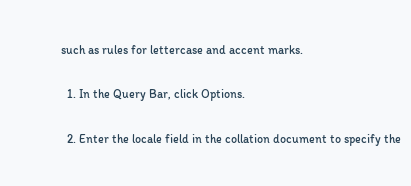such as rules for lettercase and accent marks.

  1. In the Query Bar, click Options.

  2. Enter the locale field in the collation document to specify the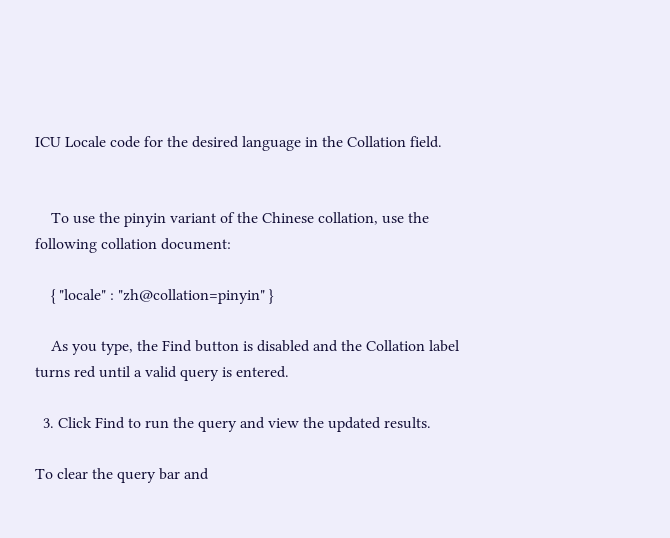ICU Locale code for the desired language in the Collation field.


    To use the pinyin variant of the Chinese collation, use the following collation document:

    { "locale" : "zh@collation=pinyin" }

    As you type, the Find button is disabled and the Collation label turns red until a valid query is entered.

  3. Click Find to run the query and view the updated results.

To clear the query bar and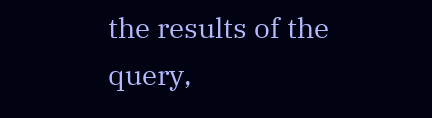the results of the query,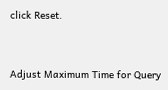click Reset.


Adjust Maximum Time for Query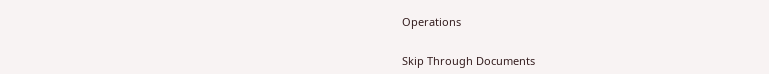Operations


Skip Through Documents